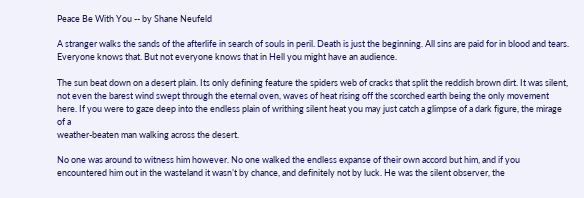Peace Be With You -- by Shane Neufeld

A stranger walks the sands of the afterlife in search of souls in peril. Death is just the beginning. All sins are paid for in blood and tears. Everyone knows that. But not everyone knows that in Hell you might have an audience.

The sun beat down on a desert plain. Its only defining feature the spiders web of cracks that split the reddish brown dirt. It was silent, not even the barest wind swept through the eternal oven, waves of heat rising off the scorched earth being the only movement here. If you were to gaze deep into the endless plain of writhing silent heat you may just catch a glimpse of a dark figure, the mirage of a
weather-beaten man walking across the desert.

No one was around to witness him however. No one walked the endless expanse of their own accord but him, and if you encountered him out in the wasteland it wasn’t by chance, and definitely not by luck. He was the silent observer, the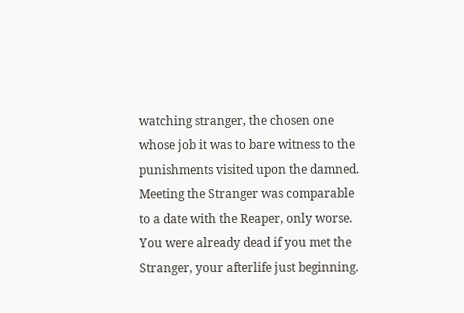watching stranger, the chosen one whose job it was to bare witness to the punishments visited upon the damned. Meeting the Stranger was comparable to a date with the Reaper, only worse. You were already dead if you met the Stranger, your afterlife just beginning.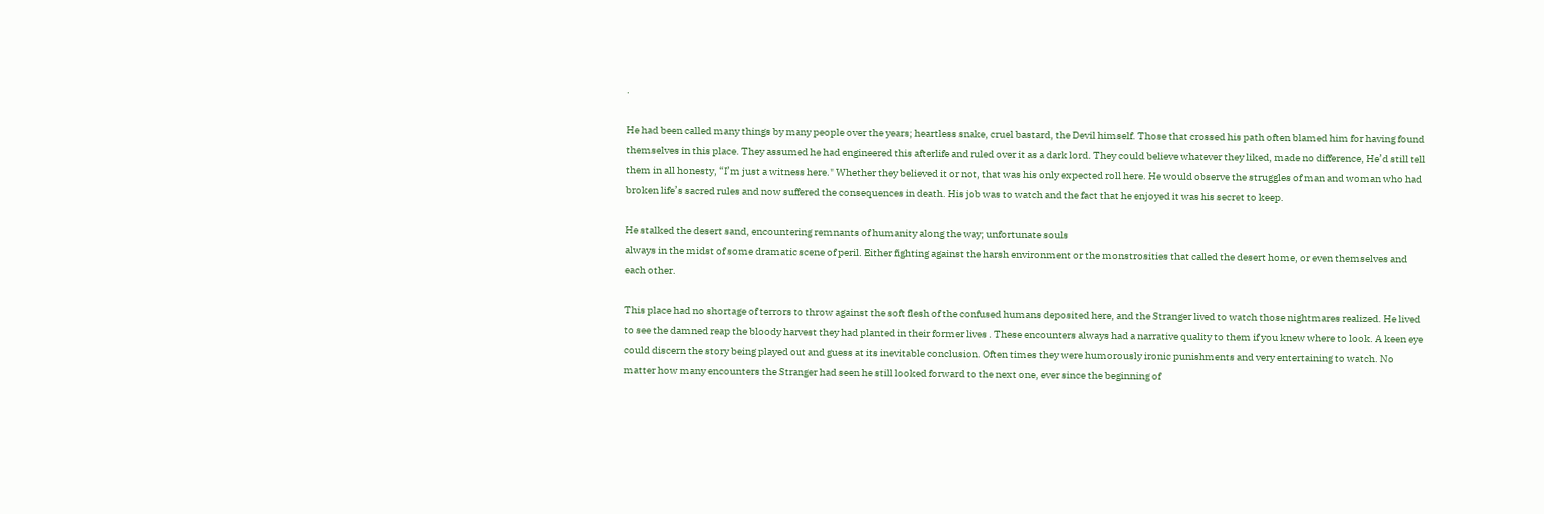.

He had been called many things by many people over the years; heartless snake, cruel bastard, the Devil himself. Those that crossed his path often blamed him for having found themselves in this place. They assumed he had engineered this afterlife and ruled over it as a dark lord. They could believe whatever they liked, made no difference, He’d still tell them in all honesty, “I’m just a witness here." Whether they believed it or not, that was his only expected roll here. He would observe the struggles of man and woman who had broken life’s sacred rules and now suffered the consequences in death. His job was to watch and the fact that he enjoyed it was his secret to keep.

He stalked the desert sand, encountering remnants of humanity along the way; unfortunate souls
always in the midst of some dramatic scene of peril. Either fighting against the harsh environment or the monstrosities that called the desert home, or even themselves and each other.

This place had no shortage of terrors to throw against the soft flesh of the confused humans deposited here, and the Stranger lived to watch those nightmares realized. He lived to see the damned reap the bloody harvest they had planted in their former lives . These encounters always had a narrative quality to them if you knew where to look. A keen eye could discern the story being played out and guess at its inevitable conclusion. Often times they were humorously ironic punishments and very entertaining to watch. No matter how many encounters the Stranger had seen he still looked forward to the next one, ever since the beginning of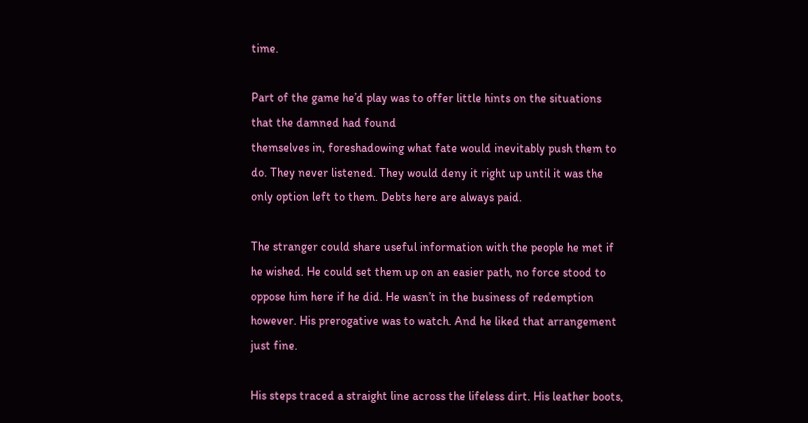time.

Part of the game he’d play was to offer little hints on the situations that the damned had found
themselves in, foreshadowing what fate would inevitably push them to do. They never listened. They would deny it right up until it was the only option left to them. Debts here are always paid.

The stranger could share useful information with the people he met if he wished. He could set them up on an easier path, no force stood to oppose him here if he did. He wasn’t in the business of redemption however. His prerogative was to watch. And he liked that arrangement just fine.

His steps traced a straight line across the lifeless dirt. His leather boots,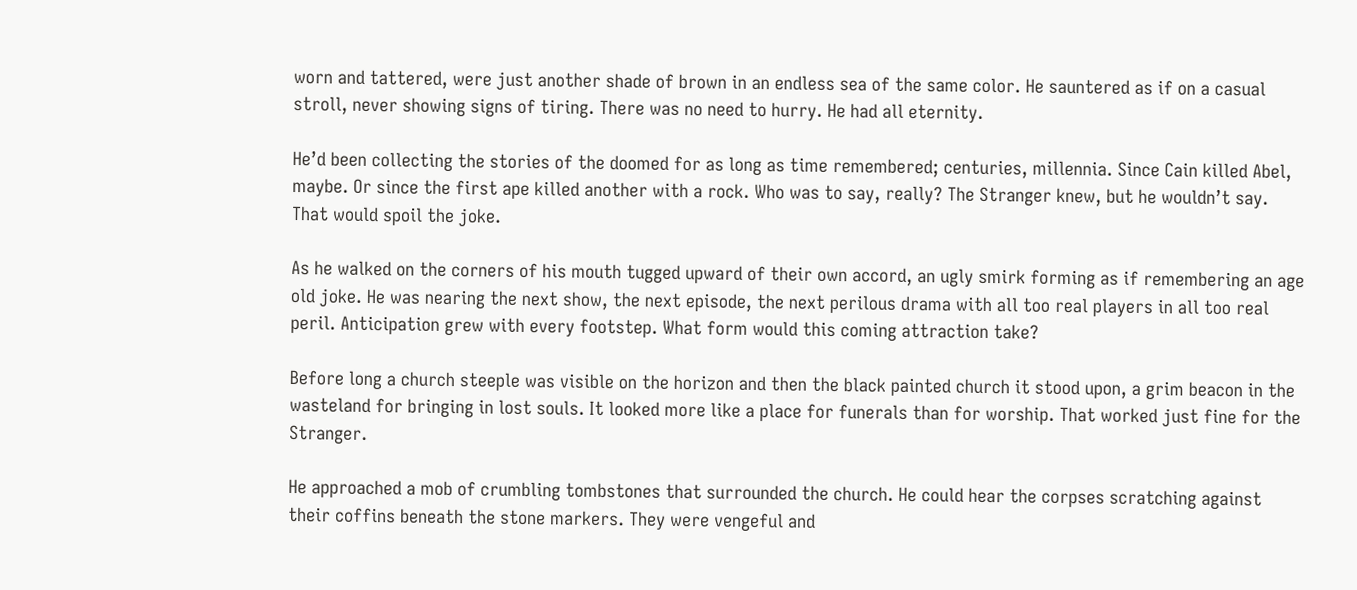worn and tattered, were just another shade of brown in an endless sea of the same color. He sauntered as if on a casual stroll, never showing signs of tiring. There was no need to hurry. He had all eternity.

He’d been collecting the stories of the doomed for as long as time remembered; centuries, millennia. Since Cain killed Abel, maybe. Or since the first ape killed another with a rock. Who was to say, really? The Stranger knew, but he wouldn’t say. That would spoil the joke.

As he walked on the corners of his mouth tugged upward of their own accord, an ugly smirk forming as if remembering an age old joke. He was nearing the next show, the next episode, the next perilous drama with all too real players in all too real peril. Anticipation grew with every footstep. What form would this coming attraction take?

Before long a church steeple was visible on the horizon and then the black painted church it stood upon, a grim beacon in the wasteland for bringing in lost souls. It looked more like a place for funerals than for worship. That worked just fine for the Stranger.

He approached a mob of crumbling tombstones that surrounded the church. He could hear the corpses scratching against their coffins beneath the stone markers. They were vengeful and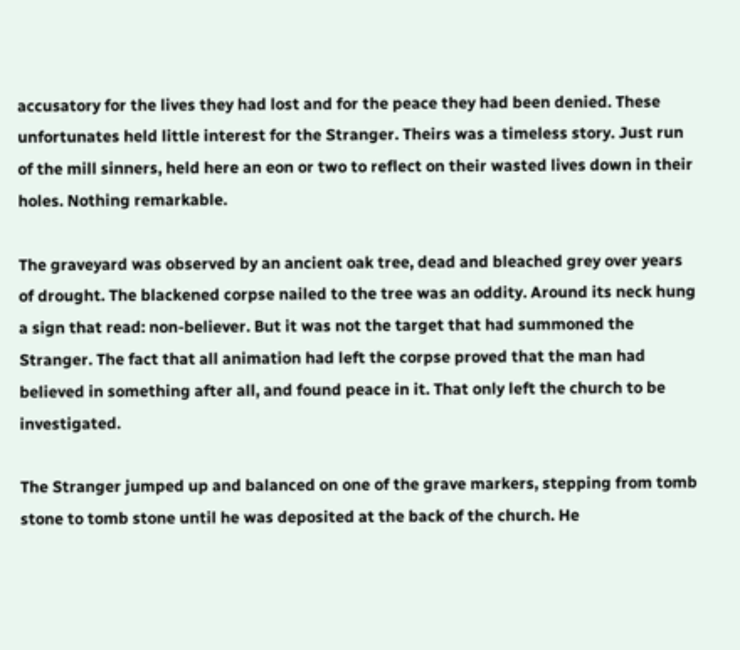accusatory for the lives they had lost and for the peace they had been denied. These unfortunates held little interest for the Stranger. Theirs was a timeless story. Just run of the mill sinners, held here an eon or two to reflect on their wasted lives down in their holes. Nothing remarkable.

The graveyard was observed by an ancient oak tree, dead and bleached grey over years of drought. The blackened corpse nailed to the tree was an oddity. Around its neck hung a sign that read: non-believer. But it was not the target that had summoned the Stranger. The fact that all animation had left the corpse proved that the man had believed in something after all, and found peace in it. That only left the church to be investigated.

The Stranger jumped up and balanced on one of the grave markers, stepping from tomb stone to tomb stone until he was deposited at the back of the church. He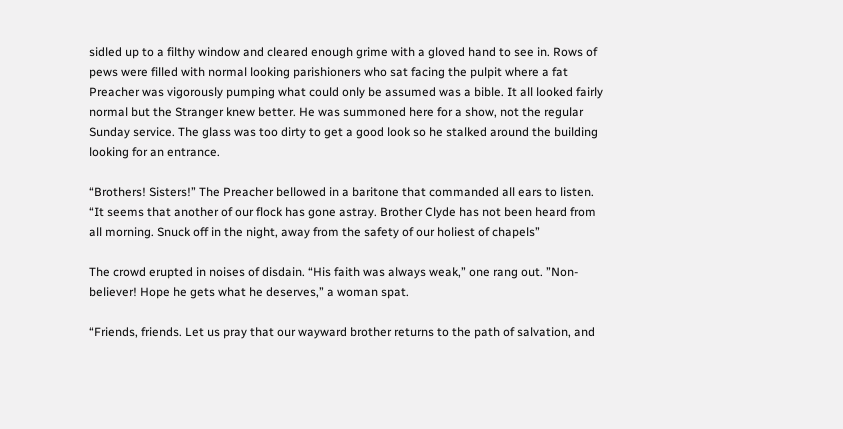sidled up to a filthy window and cleared enough grime with a gloved hand to see in. Rows of pews were filled with normal looking parishioners who sat facing the pulpit where a fat Preacher was vigorously pumping what could only be assumed was a bible. It all looked fairly normal but the Stranger knew better. He was summoned here for a show, not the regular Sunday service. The glass was too dirty to get a good look so he stalked around the building looking for an entrance.

“Brothers! Sisters!” The Preacher bellowed in a baritone that commanded all ears to listen. “It seems that another of our flock has gone astray. Brother Clyde has not been heard from all morning. Snuck off in the night, away from the safety of our holiest of chapels”

The crowd erupted in noises of disdain. “His faith was always weak,” one rang out. ”Non-believer! Hope he gets what he deserves,” a woman spat.

“Friends, friends. Let us pray that our wayward brother returns to the path of salvation, and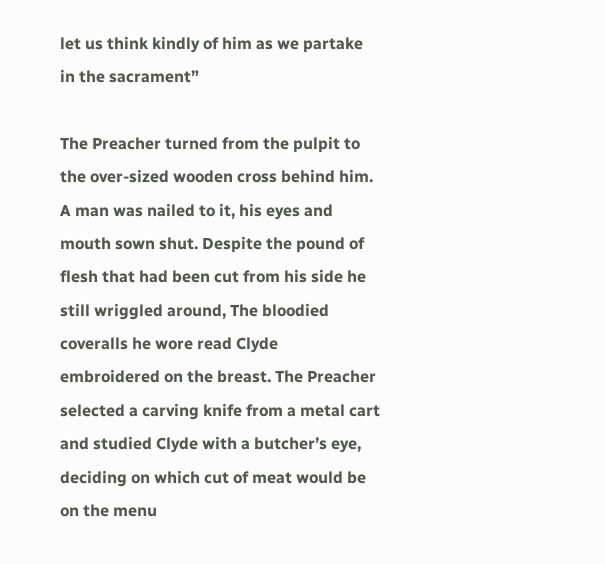let us think kindly of him as we partake in the sacrament”

The Preacher turned from the pulpit to the over-sized wooden cross behind him. A man was nailed to it, his eyes and mouth sown shut. Despite the pound of flesh that had been cut from his side he still wriggled around, The bloodied coveralls he wore read Clyde embroidered on the breast. The Preacher selected a carving knife from a metal cart and studied Clyde with a butcher’s eye, deciding on which cut of meat would be on the menu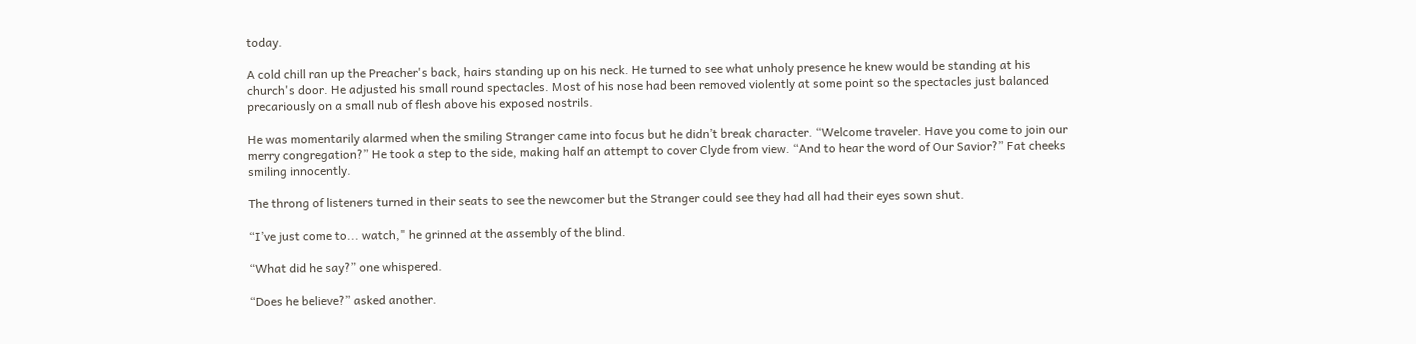today.

A cold chill ran up the Preacher's back, hairs standing up on his neck. He turned to see what unholy presence he knew would be standing at his church's door. He adjusted his small round spectacles. Most of his nose had been removed violently at some point so the spectacles just balanced precariously on a small nub of flesh above his exposed nostrils.

He was momentarily alarmed when the smiling Stranger came into focus but he didn’t break character. “Welcome traveler. Have you come to join our merry congregation?” He took a step to the side, making half an attempt to cover Clyde from view. “And to hear the word of Our Savior?” Fat cheeks smiling innocently.

The throng of listeners turned in their seats to see the newcomer but the Stranger could see they had all had their eyes sown shut.

“I’ve just come to... watch," he grinned at the assembly of the blind.

“What did he say?” one whispered.

“Does he believe?” asked another.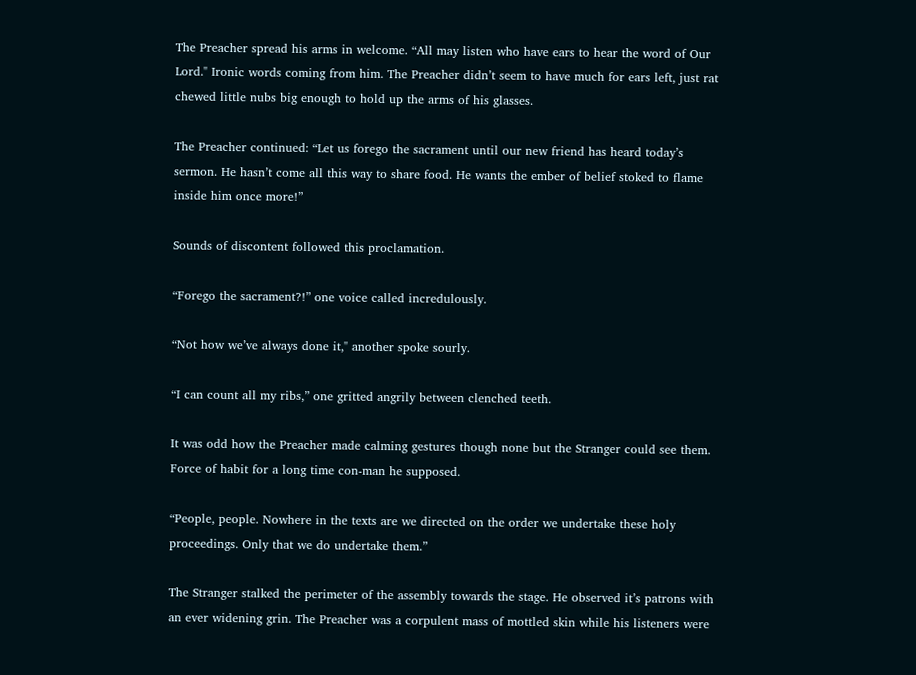The Preacher spread his arms in welcome. “All may listen who have ears to hear the word of Our Lord." Ironic words coming from him. The Preacher didn’t seem to have much for ears left, just rat chewed little nubs big enough to hold up the arms of his glasses.

The Preacher continued: “Let us forego the sacrament until our new friend has heard today’s sermon. He hasn’t come all this way to share food. He wants the ember of belief stoked to flame inside him once more!”

Sounds of discontent followed this proclamation.

“Forego the sacrament?!” one voice called incredulously.

“Not how we’ve always done it," another spoke sourly.

“I can count all my ribs,” one gritted angrily between clenched teeth.

It was odd how the Preacher made calming gestures though none but the Stranger could see them. Force of habit for a long time con-man he supposed.

“People, people. Nowhere in the texts are we directed on the order we undertake these holy proceedings. Only that we do undertake them.”

The Stranger stalked the perimeter of the assembly towards the stage. He observed it’s patrons with an ever widening grin. The Preacher was a corpulent mass of mottled skin while his listeners were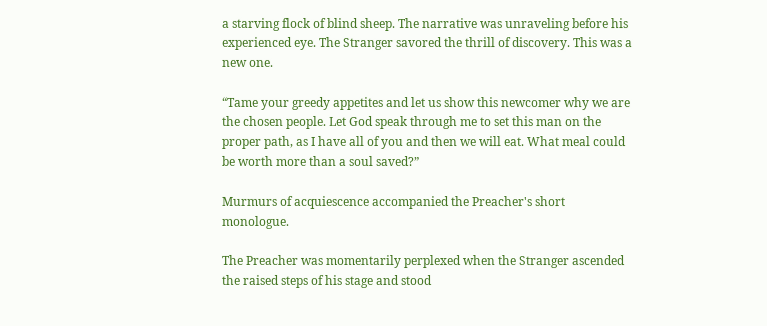a starving flock of blind sheep. The narrative was unraveling before his experienced eye. The Stranger savored the thrill of discovery. This was a new one.

“Tame your greedy appetites and let us show this newcomer why we are the chosen people. Let God speak through me to set this man on the proper path, as I have all of you and then we will eat. What meal could be worth more than a soul saved?”

Murmurs of acquiescence accompanied the Preacher's short monologue.

The Preacher was momentarily perplexed when the Stranger ascended the raised steps of his stage and stood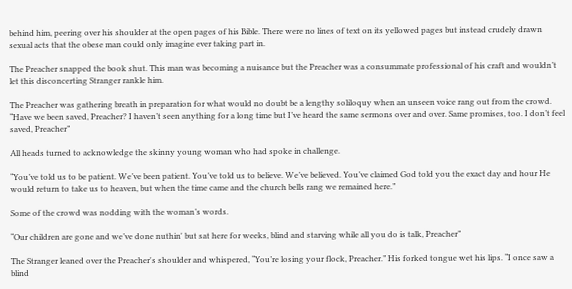behind him, peering over his shoulder at the open pages of his Bible. There were no lines of text on its yellowed pages but instead crudely drawn sexual acts that the obese man could only imagine ever taking part in.

The Preacher snapped the book shut. This man was becoming a nuisance but the Preacher was a consummate professional of his craft and wouldn’t let this disconcerting Stranger rankle him.

The Preacher was gathering breath in preparation for what would no doubt be a lengthy soliloquy when an unseen voice rang out from the crowd. “Have we been saved, Preacher? I haven’t seen anything for a long time but I’ve heard the same sermons over and over. Same promises, too. I don’t feel saved, Preacher”

All heads turned to acknowledge the skinny young woman who had spoke in challenge.

“You’ve told us to be patient. We’ve been patient. You’ve told us to believe. We’ve believed. You’ve claimed God told you the exact day and hour He would return to take us to heaven, but when the time came and the church bells rang we remained here.”

Some of the crowd was nodding with the woman’s words.

“Our children are gone and we’ve done nuthin' but sat here for weeks, blind and starving while all you do is talk, Preacher”

The Stranger leaned over the Preacher's shoulder and whispered, “You’re losing your flock, Preacher.” His forked tongue wet his lips. “I once saw a blind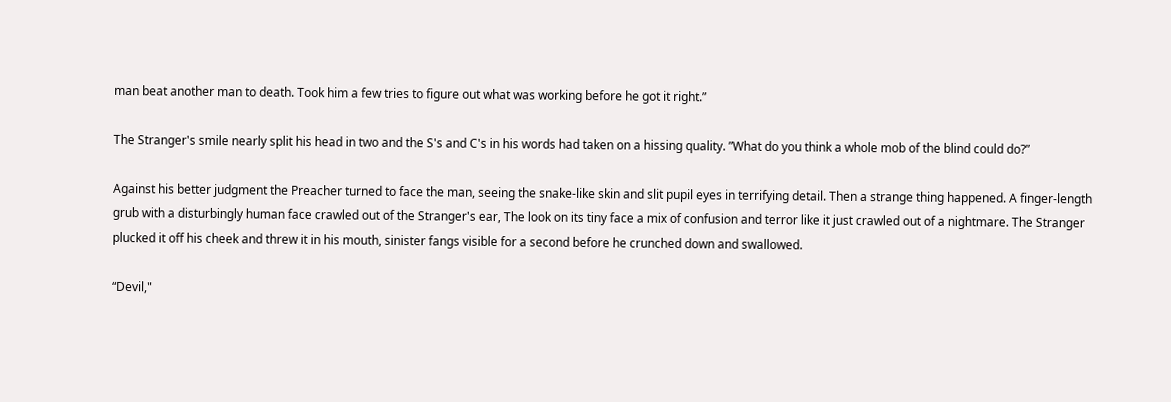man beat another man to death. Took him a few tries to figure out what was working before he got it right.”

The Stranger's smile nearly split his head in two and the S's and C's in his words had taken on a hissing quality. ”What do you think a whole mob of the blind could do?”

Against his better judgment the Preacher turned to face the man, seeing the snake-like skin and slit pupil eyes in terrifying detail. Then a strange thing happened. A finger-length grub with a disturbingly human face crawled out of the Stranger's ear, The look on its tiny face a mix of confusion and terror like it just crawled out of a nightmare. The Stranger plucked it off his cheek and threw it in his mouth, sinister fangs visible for a second before he crunched down and swallowed.

“Devil,"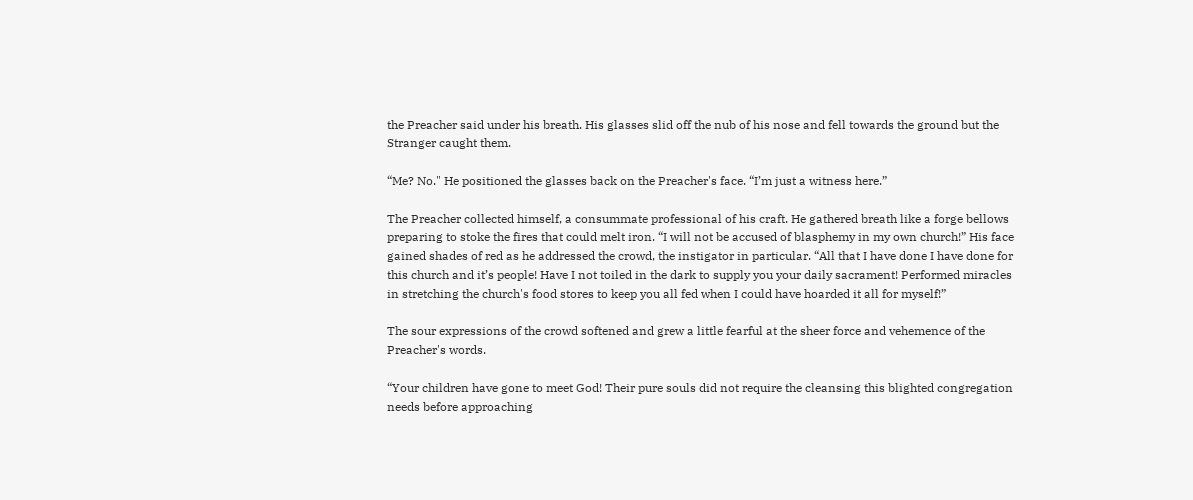the Preacher said under his breath. His glasses slid off the nub of his nose and fell towards the ground but the Stranger caught them.

“Me? No." He positioned the glasses back on the Preacher's face. “I’m just a witness here.”

The Preacher collected himself, a consummate professional of his craft. He gathered breath like a forge bellows preparing to stoke the fires that could melt iron. “I will not be accused of blasphemy in my own church!” His face gained shades of red as he addressed the crowd, the instigator in particular. “All that I have done I have done for this church and it’s people! Have I not toiled in the dark to supply you your daily sacrament! Performed miracles in stretching the church's food stores to keep you all fed when I could have hoarded it all for myself!”

The sour expressions of the crowd softened and grew a little fearful at the sheer force and vehemence of the Preacher's words.

“Your children have gone to meet God! Their pure souls did not require the cleansing this blighted congregation needs before approaching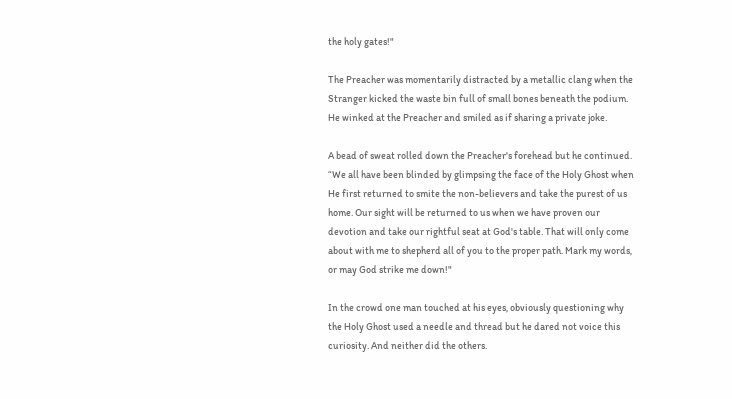the holy gates!"

The Preacher was momentarily distracted by a metallic clang when the Stranger kicked the waste bin full of small bones beneath the podium. He winked at the Preacher and smiled as if sharing a private joke.

A bead of sweat rolled down the Preacher's forehead but he continued. “We all have been blinded by glimpsing the face of the Holy Ghost when He first returned to smite the non-believers and take the purest of us home. Our sight will be returned to us when we have proven our devotion and take our rightful seat at God's table. That will only come about with me to shepherd all of you to the proper path. Mark my words, or may God strike me down!"

In the crowd one man touched at his eyes, obviously questioning why the Holy Ghost used a needle and thread but he dared not voice this curiosity. And neither did the others.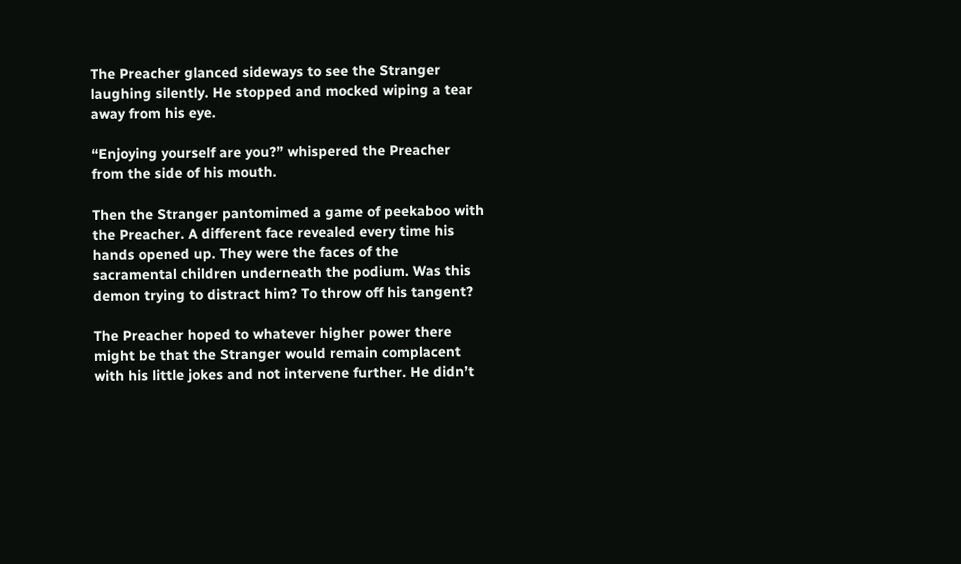The Preacher glanced sideways to see the Stranger laughing silently. He stopped and mocked wiping a tear away from his eye.

“Enjoying yourself are you?” whispered the Preacher from the side of his mouth.

Then the Stranger pantomimed a game of peekaboo with the Preacher. A different face revealed every time his hands opened up. They were the faces of the sacramental children underneath the podium. Was this demon trying to distract him? To throw off his tangent?

The Preacher hoped to whatever higher power there might be that the Stranger would remain complacent with his little jokes and not intervene further. He didn’t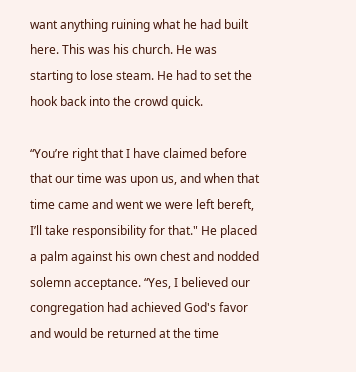want anything ruining what he had built here. This was his church. He was starting to lose steam. He had to set the hook back into the crowd quick.

“You’re right that I have claimed before that our time was upon us, and when that time came and went we were left bereft, I’ll take responsibility for that." He placed a palm against his own chest and nodded solemn acceptance. “Yes, I believed our congregation had achieved God's favor and would be returned at the time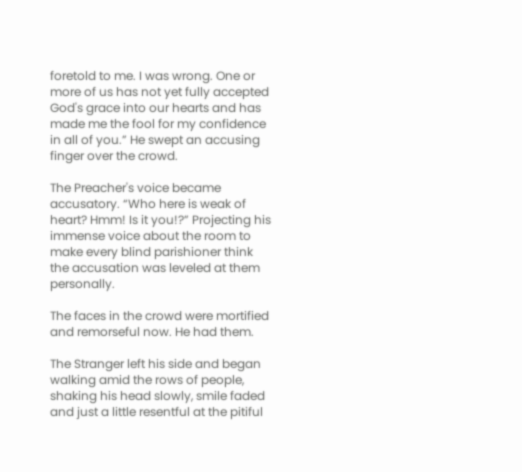foretold to me. I was wrong. One or more of us has not yet fully accepted God's grace into our hearts and has made me the fool for my confidence in all of you.” He swept an accusing finger over the crowd.

The Preacher's voice became accusatory. “Who here is weak of heart? Hmm! Is it you!?” Projecting his immense voice about the room to make every blind parishioner think the accusation was leveled at them personally.

The faces in the crowd were mortified and remorseful now. He had them.

The Stranger left his side and began walking amid the rows of people, shaking his head slowly, smile faded and just a little resentful at the pitiful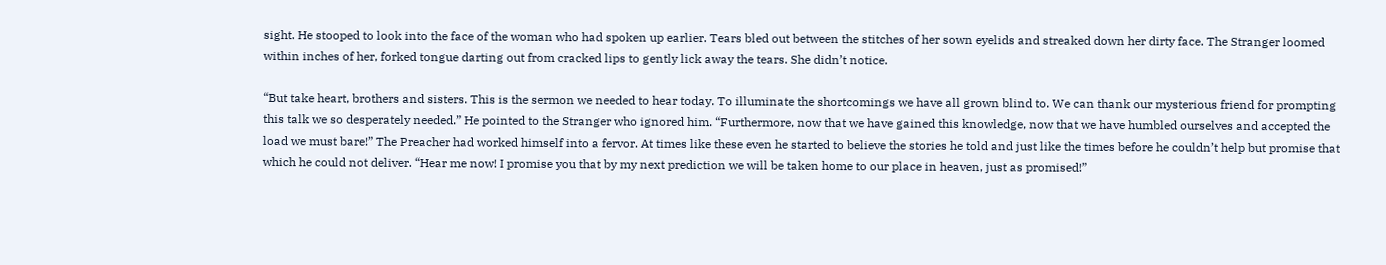sight. He stooped to look into the face of the woman who had spoken up earlier. Tears bled out between the stitches of her sown eyelids and streaked down her dirty face. The Stranger loomed within inches of her, forked tongue darting out from cracked lips to gently lick away the tears. She didn’t notice.

“But take heart, brothers and sisters. This is the sermon we needed to hear today. To illuminate the shortcomings we have all grown blind to. We can thank our mysterious friend for prompting this talk we so desperately needed.” He pointed to the Stranger who ignored him. “Furthermore, now that we have gained this knowledge, now that we have humbled ourselves and accepted the load we must bare!” The Preacher had worked himself into a fervor. At times like these even he started to believe the stories he told and just like the times before he couldn’t help but promise that which he could not deliver. “Hear me now! I promise you that by my next prediction we will be taken home to our place in heaven, just as promised!”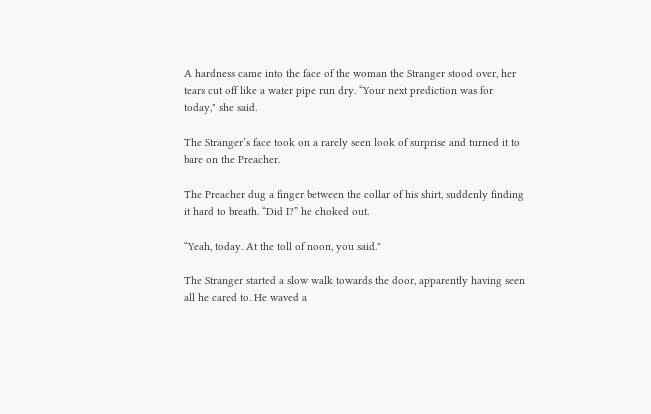A hardness came into the face of the woman the Stranger stood over, her tears cut off like a water pipe run dry. “Your next prediction was for today," she said.

The Stranger’s face took on a rarely seen look of surprise and turned it to bare on the Preacher.

The Preacher dug a finger between the collar of his shirt, suddenly finding it hard to breath. “Did I?” he choked out.

“Yeah, today. At the toll of noon, you said."

The Stranger started a slow walk towards the door, apparently having seen all he cared to. He waved a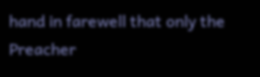hand in farewell that only the Preacher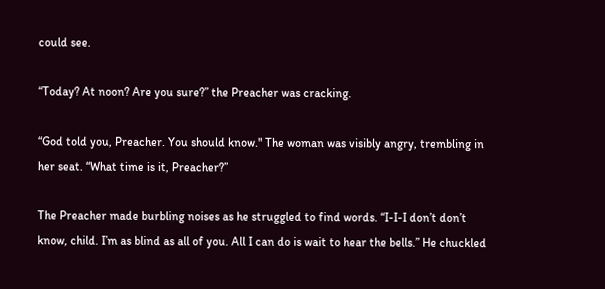could see.

“Today? At noon? Are you sure?” the Preacher was cracking.

“God told you, Preacher. You should know." The woman was visibly angry, trembling in her seat. “What time is it, Preacher?”

The Preacher made burbling noises as he struggled to find words. “I-I-I don’t don’t know, child. I’m as blind as all of you. All I can do is wait to hear the bells.” He chuckled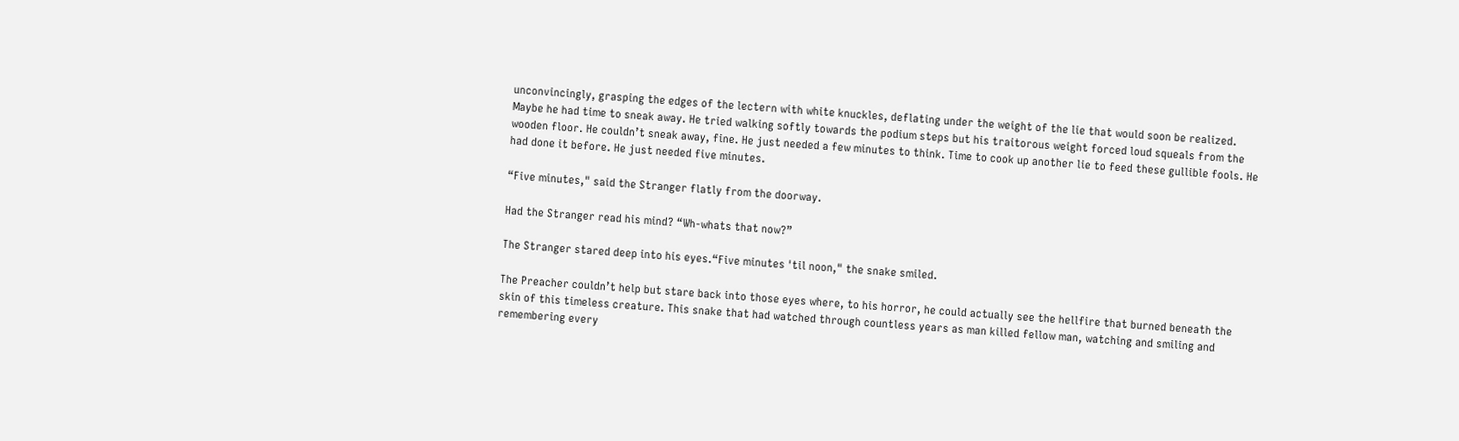unconvincingly, grasping the edges of the lectern with white knuckles, deflating under the weight of the lie that would soon be realized. Maybe he had time to sneak away. He tried walking softly towards the podium steps but his traitorous weight forced loud squeals from the wooden floor. He couldn’t sneak away, fine. He just needed a few minutes to think. Time to cook up another lie to feed these gullible fools. He had done it before. He just needed five minutes.

“Five minutes," said the Stranger flatly from the doorway.

Had the Stranger read his mind? “Wh-whats that now?”

The Stranger stared deep into his eyes.“Five minutes 'til noon," the snake smiled.

The Preacher couldn’t help but stare back into those eyes where, to his horror, he could actually see the hellfire that burned beneath the skin of this timeless creature. This snake that had watched through countless years as man killed fellow man, watching and smiling and remembering every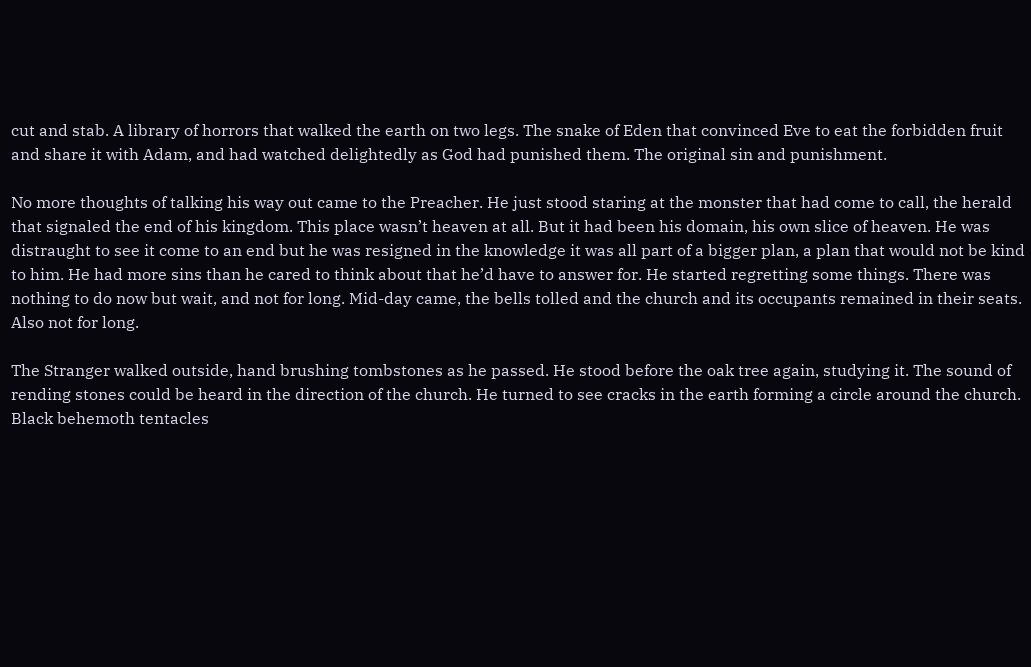cut and stab. A library of horrors that walked the earth on two legs. The snake of Eden that convinced Eve to eat the forbidden fruit and share it with Adam, and had watched delightedly as God had punished them. The original sin and punishment.

No more thoughts of talking his way out came to the Preacher. He just stood staring at the monster that had come to call, the herald that signaled the end of his kingdom. This place wasn’t heaven at all. But it had been his domain, his own slice of heaven. He was distraught to see it come to an end but he was resigned in the knowledge it was all part of a bigger plan, a plan that would not be kind to him. He had more sins than he cared to think about that he’d have to answer for. He started regretting some things. There was nothing to do now but wait, and not for long. Mid-day came, the bells tolled and the church and its occupants remained in their seats. Also not for long.

The Stranger walked outside, hand brushing tombstones as he passed. He stood before the oak tree again, studying it. The sound of rending stones could be heard in the direction of the church. He turned to see cracks in the earth forming a circle around the church. Black behemoth tentacles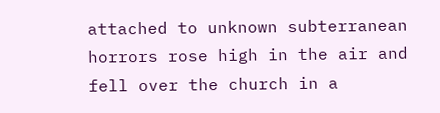attached to unknown subterranean horrors rose high in the air and fell over the church in a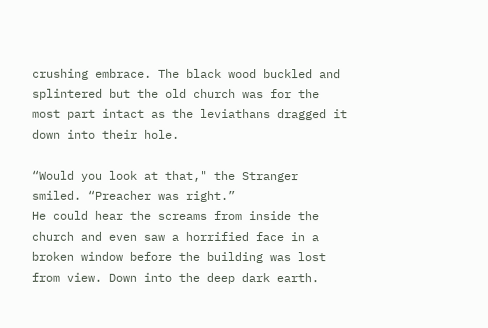crushing embrace. The black wood buckled and splintered but the old church was for the most part intact as the leviathans dragged it down into their hole.

“Would you look at that," the Stranger smiled. “Preacher was right.”
He could hear the screams from inside the church and even saw a horrified face in a broken window before the building was lost from view. Down into the deep dark earth.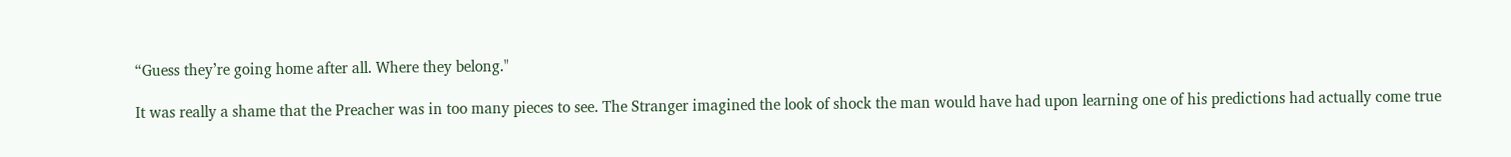“Guess they’re going home after all. Where they belong."

It was really a shame that the Preacher was in too many pieces to see. The Stranger imagined the look of shock the man would have had upon learning one of his predictions had actually come true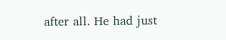after all. He had just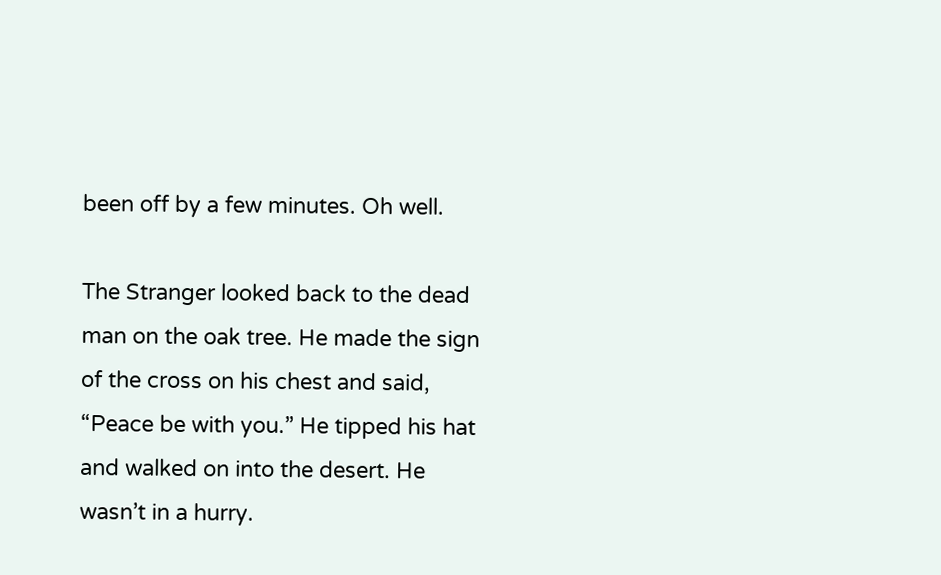been off by a few minutes. Oh well.

The Stranger looked back to the dead man on the oak tree. He made the sign of the cross on his chest and said, “Peace be with you.” He tipped his hat and walked on into the desert. He wasn’t in a hurry.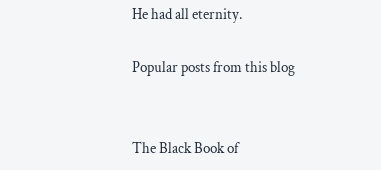He had all eternity.

Popular posts from this blog


The Black Book of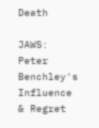Death

JAWS: Peter Benchley's Influence & Regret